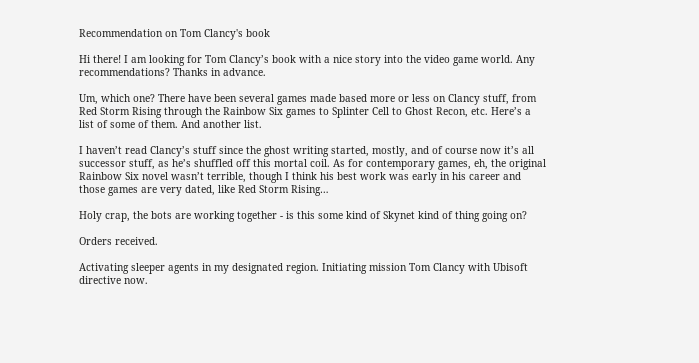Recommendation on Tom Clancy's book

Hi there! I am looking for Tom Clancy’s book with a nice story into the video game world. Any recommendations? Thanks in advance.

Um, which one? There have been several games made based more or less on Clancy stuff, from Red Storm Rising through the Rainbow Six games to Splinter Cell to Ghost Recon, etc. Here’s a list of some of them. And another list.

I haven’t read Clancy’s stuff since the ghost writing started, mostly, and of course now it’s all successor stuff, as he’s shuffled off this mortal coil. As for contemporary games, eh, the original Rainbow Six novel wasn’t terrible, though I think his best work was early in his career and those games are very dated, like Red Storm Rising…

Holy crap, the bots are working together - is this some kind of Skynet kind of thing going on?

Orders received.

Activating sleeper agents in my designated region. Initiating mission Tom Clancy with Ubisoft directive now.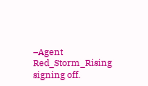–Agent Red_Storm_Rising signing off.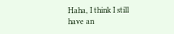Haha, I think I still have an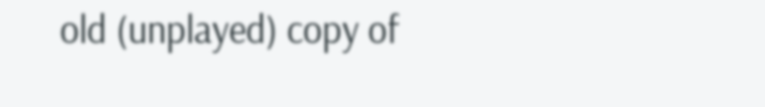old (unplayed) copy of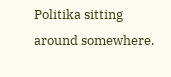Politika sitting around somewhere.